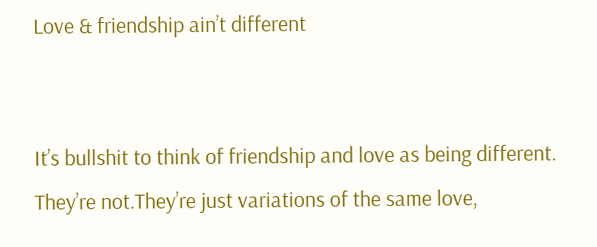Love & friendship ain’t different


It’s bullshit to think of friendship and love as being different. They’re not.They’re just variations of the same love,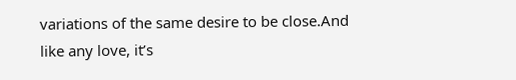variations of the same desire to be close.And like any love, it’s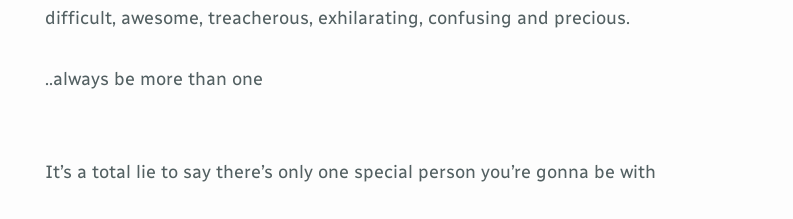difficult, awesome, treacherous, exhilarating, confusing and precious.

..always be more than one


It’s a total lie to say there’s only one special person you’re gonna be with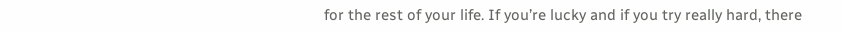for the rest of your life. If you’re lucky and if you try really hard, there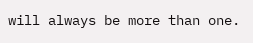will always be more than one.